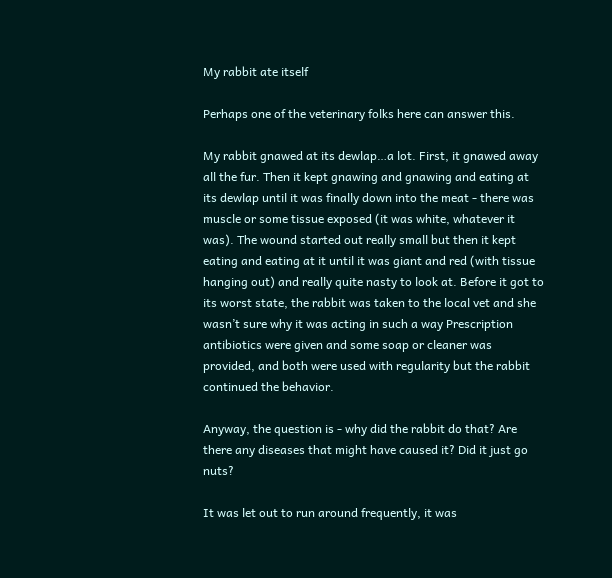My rabbit ate itself

Perhaps one of the veterinary folks here can answer this.

My rabbit gnawed at its dewlap…a lot. First, it gnawed away all the fur. Then it kept gnawing and gnawing and eating at its dewlap until it was finally down into the meat - there was muscle or some tissue exposed (it was white, whatever it was). The wound started out really small but then it kept eating and eating at it until it was giant and red (with tissue hanging out) and really quite nasty to look at. Before it got to its worst state, the rabbit was taken to the local vet and she wasn’t sure why it was acting in such a way Prescription antibiotics were given and some soap or cleaner was provided, and both were used with regularity but the rabbit continued the behavior.

Anyway, the question is - why did the rabbit do that? Are there any diseases that might have caused it? Did it just go nuts?

It was let out to run around frequently, it was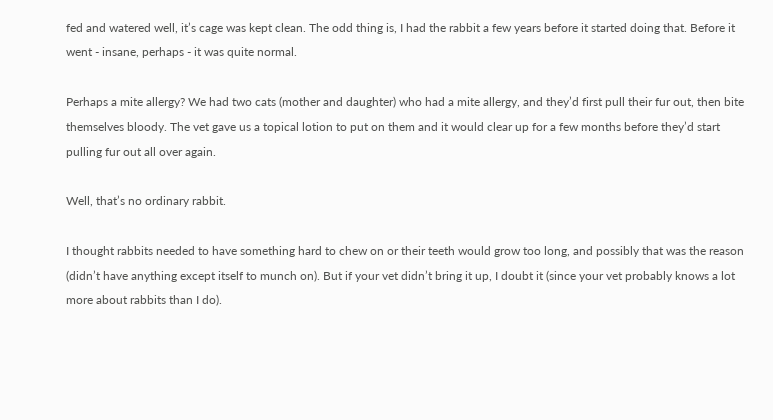fed and watered well, it’s cage was kept clean. The odd thing is, I had the rabbit a few years before it started doing that. Before it went - insane, perhaps - it was quite normal.

Perhaps a mite allergy? We had two cats (mother and daughter) who had a mite allergy, and they’d first pull their fur out, then bite themselves bloody. The vet gave us a topical lotion to put on them and it would clear up for a few months before they’d start pulling fur out all over again.

Well, that’s no ordinary rabbit.

I thought rabbits needed to have something hard to chew on or their teeth would grow too long, and possibly that was the reason (didn’t have anything except itself to munch on). But if your vet didn’t bring it up, I doubt it (since your vet probably knows a lot more about rabbits than I do).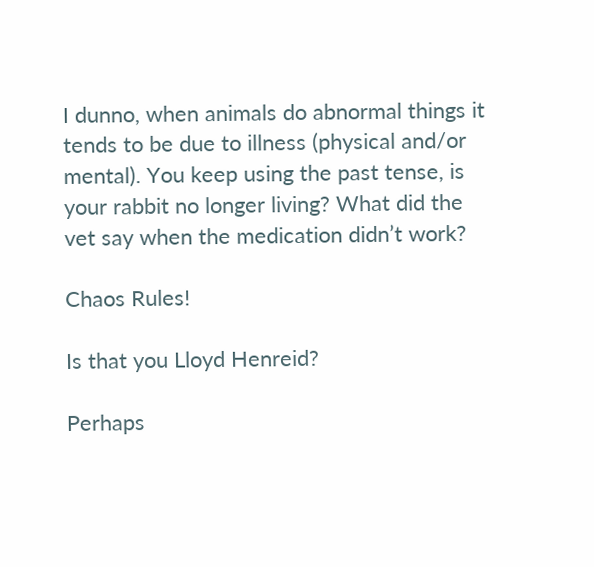I dunno, when animals do abnormal things it tends to be due to illness (physical and/or mental). You keep using the past tense, is your rabbit no longer living? What did the vet say when the medication didn’t work?

Chaos Rules!

Is that you Lloyd Henreid?

Perhaps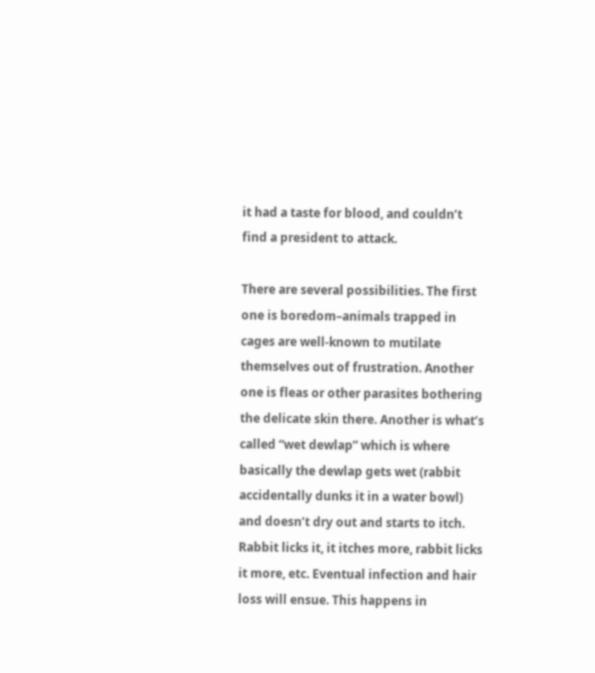it had a taste for blood, and couldn’t find a president to attack.

There are several possibilities. The first one is boredom–animals trapped in cages are well-known to mutilate themselves out of frustration. Another one is fleas or other parasites bothering the delicate skin there. Another is what’s called “wet dewlap” which is where basically the dewlap gets wet (rabbit accidentally dunks it in a water bowl) and doesn’t dry out and starts to itch. Rabbit licks it, it itches more, rabbit licks it more, etc. Eventual infection and hair loss will ensue. This happens in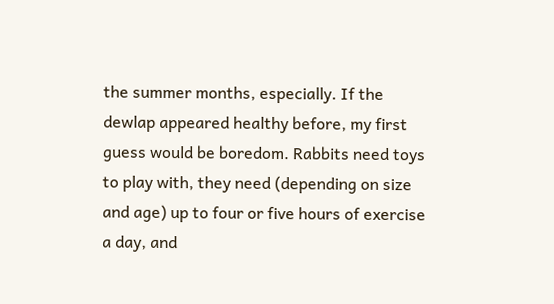the summer months, especially. If the dewlap appeared healthy before, my first guess would be boredom. Rabbits need toys to play with, they need (depending on size and age) up to four or five hours of exercise a day, and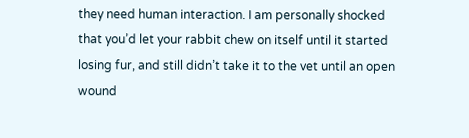they need human interaction. I am personally shocked that you’d let your rabbit chew on itself until it started losing fur, and still didn’t take it to the vet until an open wound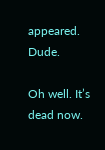appeared. Dude.

Oh well. It’s dead now.